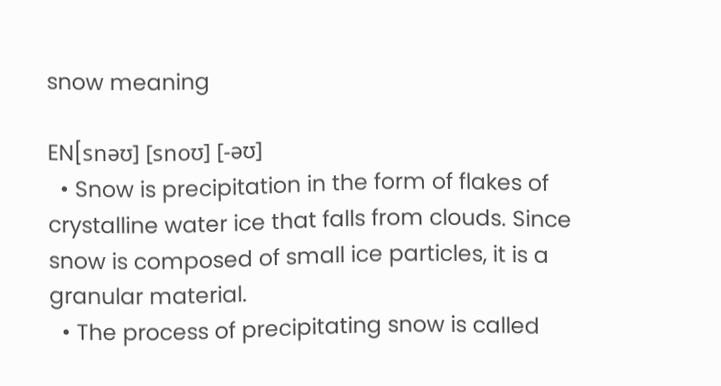snow meaning

EN[snəʊ] [snoʊ] [-əʊ]
  • Snow is precipitation in the form of flakes of crystalline water ice that falls from clouds. Since snow is composed of small ice particles, it is a granular material.
  • The process of precipitating snow is called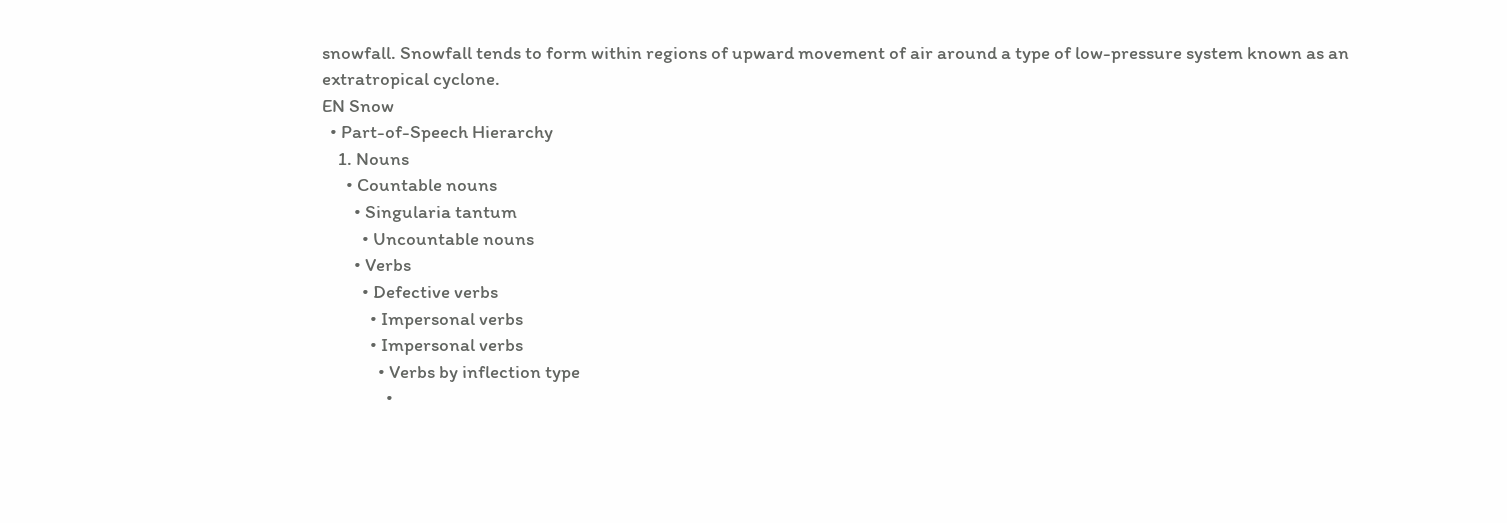snowfall. Snowfall tends to form within regions of upward movement of air around a type of low-pressure system known as an extratropical cyclone.
EN Snow
  • Part-of-Speech Hierarchy
    1. Nouns
      • Countable nouns
        • Singularia tantum
          • Uncountable nouns
        • Verbs
          • Defective verbs
            • Impersonal verbs
            • Impersonal verbs
              • Verbs by inflection type
                •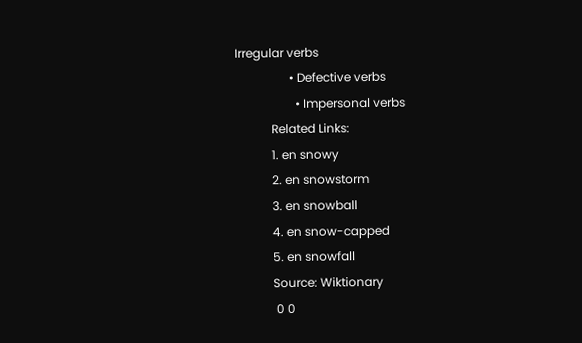Irregular verbs
                  • Defective verbs
                    • Impersonal verbs
            Related Links:
            1. en snowy
            2. en snowstorm
            3. en snowball
            4. en snow-capped
            5. en snowfall
            Source: Wiktionary
             0 0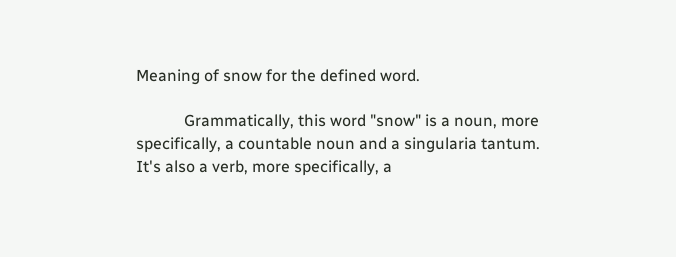Meaning of snow for the defined word.

            Grammatically, this word "snow" is a noun, more specifically, a countable noun and a singularia tantum. It's also a verb, more specifically, a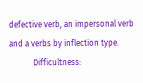defective verb, an impersonal verb and a verbs by inflection type.
            Difficultness: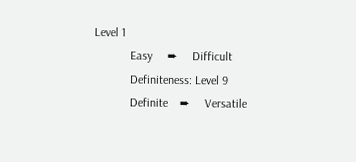Level 1
            Easy     ➨     Difficult
            Definiteness: Level 9
            Definite    ➨     Versatile